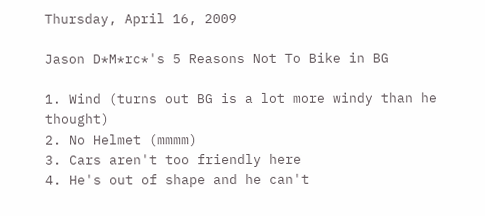Thursday, April 16, 2009

Jason D*M*rc*'s 5 Reasons Not To Bike in BG

1. Wind (turns out BG is a lot more windy than he thought)
2. No Helmet (mmmm)
3. Cars aren't too friendly here
4. He's out of shape and he can't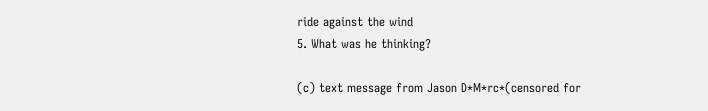ride against the wind
5. What was he thinking?

(c) text message from Jason D*M*rc*(censored for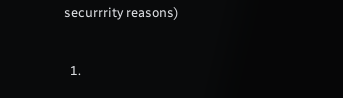securrrity reasons)


  1.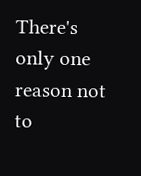There's only one reason not to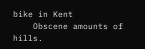bike in Kent
    Obscene amounts of hills.